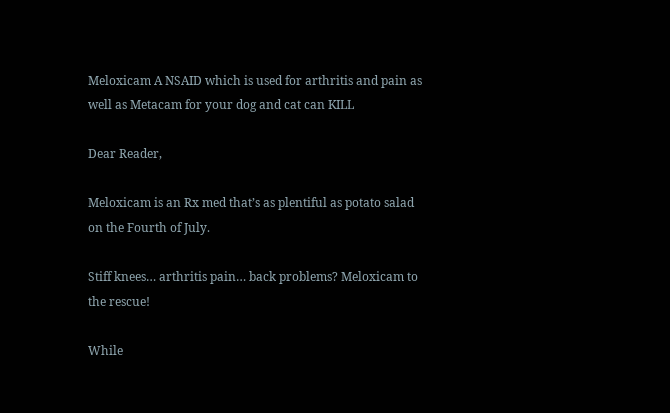Meloxicam A NSAID which is used for arthritis and pain as well as Metacam for your dog and cat can KILL

Dear Reader,

Meloxicam is an Rx med that’s as plentiful as potato salad on the Fourth of July.

Stiff knees… arthritis pain… back problems? Meloxicam to the rescue!

While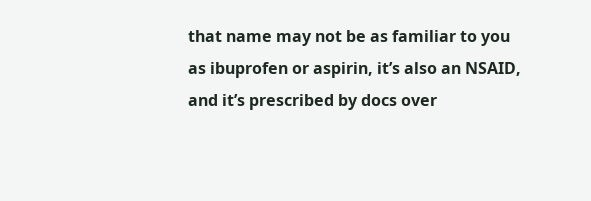that name may not be as familiar to you as ibuprofen or aspirin, it’s also an NSAID, and it’s prescribed by docs over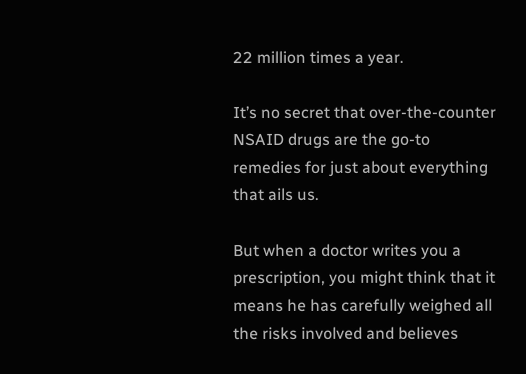22 million times a year.

It’s no secret that over-the-counter NSAID drugs are the go-to remedies for just about everything that ails us.

But when a doctor writes you a prescription, you might think that it means he has carefully weighed all the risks involved and believes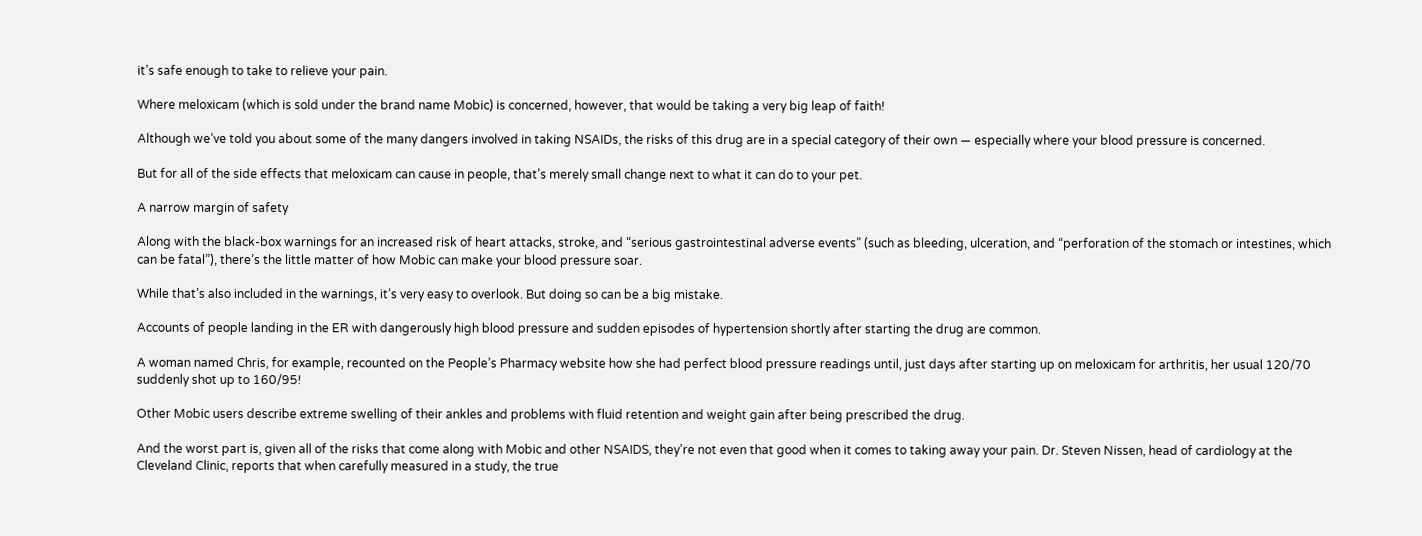it’s safe enough to take to relieve your pain.

Where meloxicam (which is sold under the brand name Mobic) is concerned, however, that would be taking a very big leap of faith!

Although we’ve told you about some of the many dangers involved in taking NSAIDs, the risks of this drug are in a special category of their own — especially where your blood pressure is concerned.

But for all of the side effects that meloxicam can cause in people, that’s merely small change next to what it can do to your pet.

A narrow margin of safety

Along with the black-box warnings for an increased risk of heart attacks, stroke, and “serious gastrointestinal adverse events” (such as bleeding, ulceration, and “perforation of the stomach or intestines, which can be fatal”), there’s the little matter of how Mobic can make your blood pressure soar.

While that’s also included in the warnings, it’s very easy to overlook. But doing so can be a big mistake.

Accounts of people landing in the ER with dangerously high blood pressure and sudden episodes of hypertension shortly after starting the drug are common.

A woman named Chris, for example, recounted on the People’s Pharmacy website how she had perfect blood pressure readings until, just days after starting up on meloxicam for arthritis, her usual 120/70 suddenly shot up to 160/95!

Other Mobic users describe extreme swelling of their ankles and problems with fluid retention and weight gain after being prescribed the drug.

And the worst part is, given all of the risks that come along with Mobic and other NSAIDS, they’re not even that good when it comes to taking away your pain. Dr. Steven Nissen, head of cardiology at the Cleveland Clinic, reports that when carefully measured in a study, the true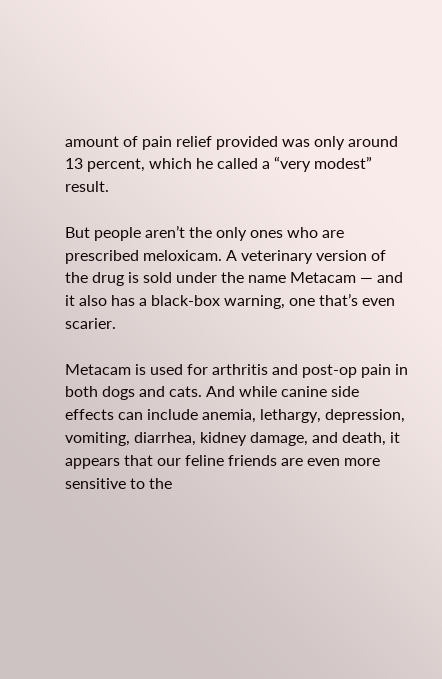amount of pain relief provided was only around 13 percent, which he called a “very modest” result.

But people aren’t the only ones who are prescribed meloxicam. A veterinary version of the drug is sold under the name Metacam — and it also has a black-box warning, one that’s even scarier.

Metacam is used for arthritis and post-op pain in both dogs and cats. And while canine side effects can include anemia, lethargy, depression, vomiting, diarrhea, kidney damage, and death, it appears that our feline friends are even more sensitive to the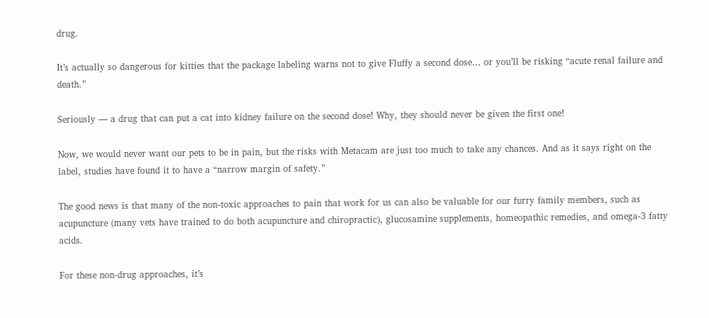drug.

It’s actually so dangerous for kitties that the package labeling warns not to give Fluffy a second dose… or you’ll be risking “acute renal failure and death.”

Seriously — a drug that can put a cat into kidney failure on the second dose! Why, they should never be given the first one!

Now, we would never want our pets to be in pain, but the risks with Metacam are just too much to take any chances. And as it says right on the label, studies have found it to have a “narrow margin of safety.”

The good news is that many of the non-toxic approaches to pain that work for us can also be valuable for our furry family members, such as acupuncture (many vets have trained to do both acupuncture and chiropractic), glucosamine supplements, homeopathic remedies, and omega-3 fatty acids.

For these non-drug approaches, it’s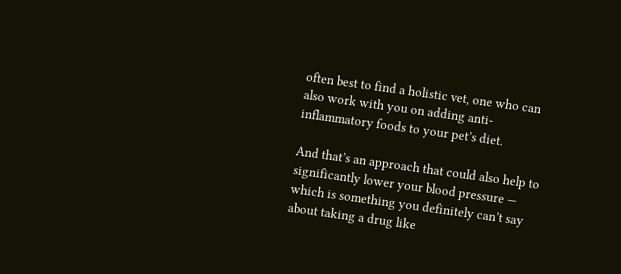often best to find a holistic vet, one who can also work with you on adding anti-inflammatory foods to your pet’s diet.

And that’s an approach that could also help to significantly lower your blood pressure — which is something you definitely can’t say about taking a drug like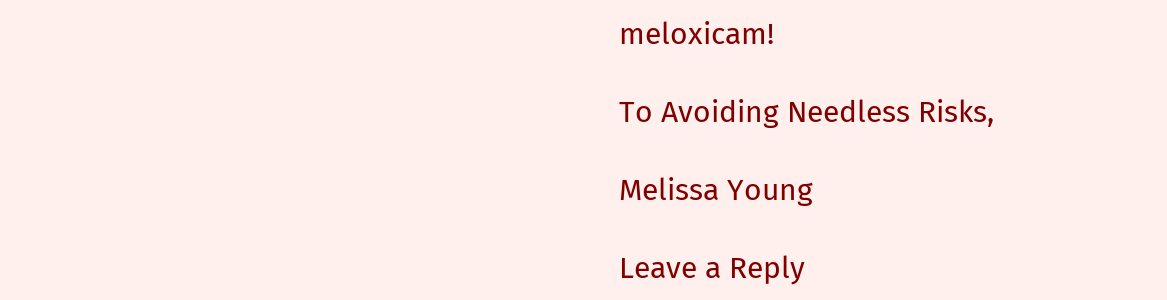meloxicam!

To Avoiding Needless Risks,

Melissa Young

Leave a Reply